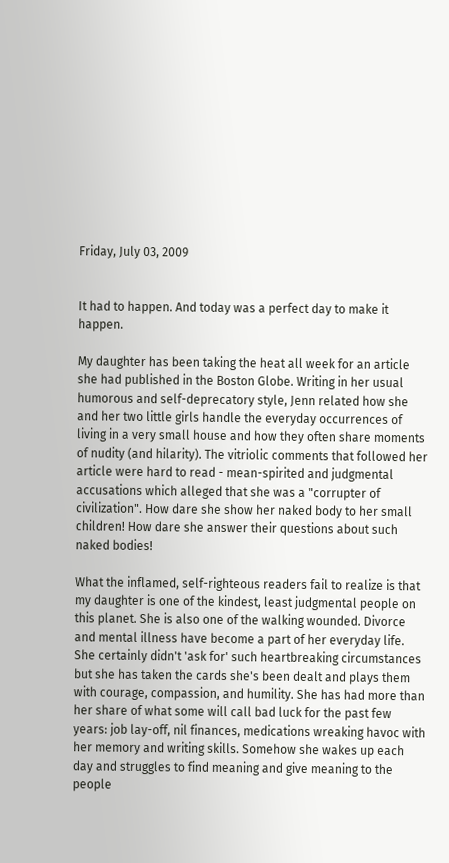Friday, July 03, 2009


It had to happen. And today was a perfect day to make it happen.

My daughter has been taking the heat all week for an article she had published in the Boston Globe. Writing in her usual humorous and self-deprecatory style, Jenn related how she and her two little girls handle the everyday occurrences of living in a very small house and how they often share moments of nudity (and hilarity). The vitriolic comments that followed her article were hard to read - mean-spirited and judgmental accusations which alleged that she was a "corrupter of civilization". How dare she show her naked body to her small children! How dare she answer their questions about such naked bodies!

What the inflamed, self-righteous readers fail to realize is that my daughter is one of the kindest, least judgmental people on this planet. She is also one of the walking wounded. Divorce and mental illness have become a part of her everyday life. She certainly didn't 'ask for' such heartbreaking circumstances but she has taken the cards she's been dealt and plays them with courage, compassion, and humility. She has had more than her share of what some will call bad luck for the past few years: job lay-off, nil finances, medications wreaking havoc with her memory and writing skills. Somehow she wakes up each day and struggles to find meaning and give meaning to the people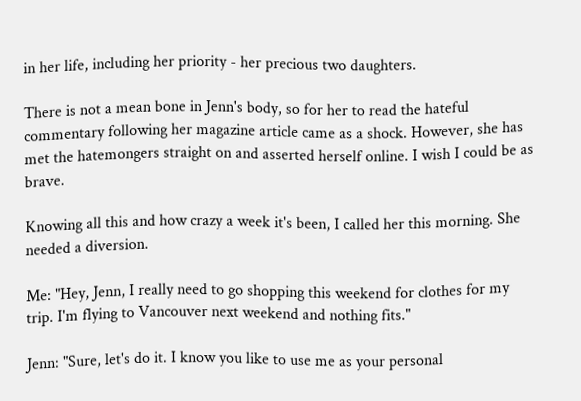in her life, including her priority - her precious two daughters.

There is not a mean bone in Jenn's body, so for her to read the hateful commentary following her magazine article came as a shock. However, she has met the hatemongers straight on and asserted herself online. I wish I could be as brave.

Knowing all this and how crazy a week it's been, I called her this morning. She needed a diversion.

Me: "Hey, Jenn, I really need to go shopping this weekend for clothes for my trip. I'm flying to Vancouver next weekend and nothing fits."

Jenn: "Sure, let's do it. I know you like to use me as your personal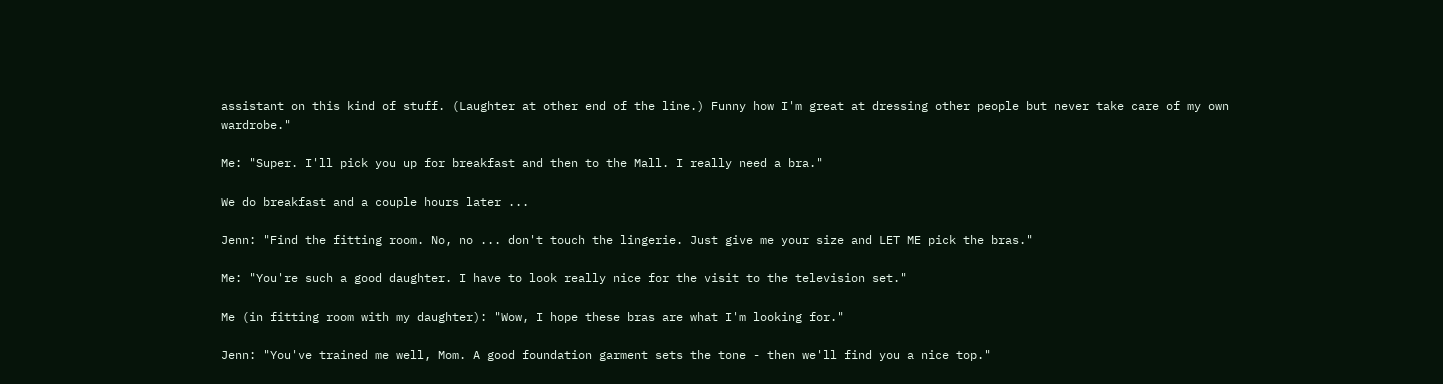assistant on this kind of stuff. (Laughter at other end of the line.) Funny how I'm great at dressing other people but never take care of my own wardrobe."

Me: "Super. I'll pick you up for breakfast and then to the Mall. I really need a bra."

We do breakfast and a couple hours later ...

Jenn: "Find the fitting room. No, no ... don't touch the lingerie. Just give me your size and LET ME pick the bras."

Me: "You're such a good daughter. I have to look really nice for the visit to the television set."

Me (in fitting room with my daughter): "Wow, I hope these bras are what I'm looking for."

Jenn: "You've trained me well, Mom. A good foundation garment sets the tone - then we'll find you a nice top."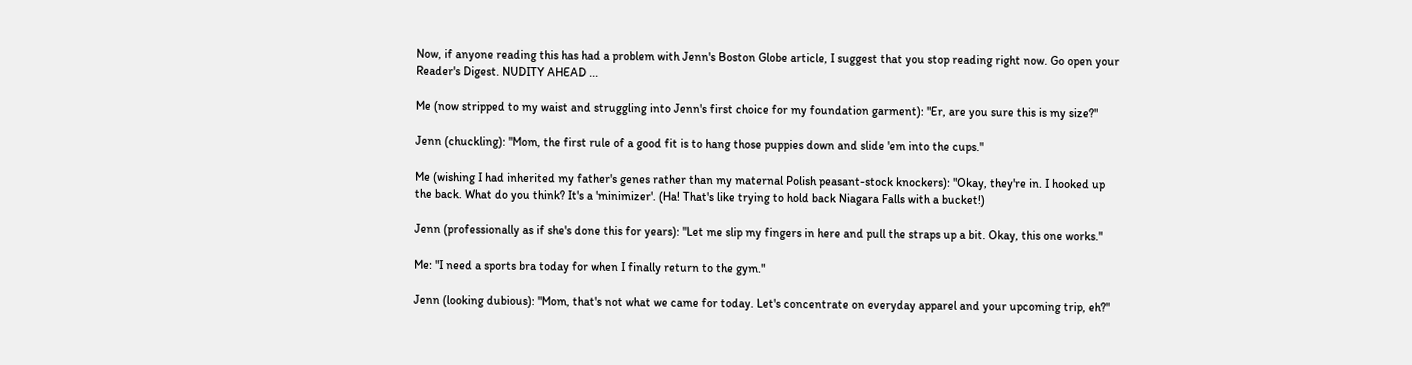Now, if anyone reading this has had a problem with Jenn's Boston Globe article, I suggest that you stop reading right now. Go open your Reader's Digest. NUDITY AHEAD ...

Me (now stripped to my waist and struggling into Jenn's first choice for my foundation garment): "Er, are you sure this is my size?"

Jenn (chuckling): "Mom, the first rule of a good fit is to hang those puppies down and slide 'em into the cups."

Me (wishing I had inherited my father's genes rather than my maternal Polish peasant-stock knockers): "Okay, they're in. I hooked up the back. What do you think? It's a 'minimizer'. (Ha! That's like trying to hold back Niagara Falls with a bucket!)

Jenn (professionally as if she's done this for years): "Let me slip my fingers in here and pull the straps up a bit. Okay, this one works."

Me: "I need a sports bra today for when I finally return to the gym."

Jenn (looking dubious): "Mom, that's not what we came for today. Let's concentrate on everyday apparel and your upcoming trip, eh?"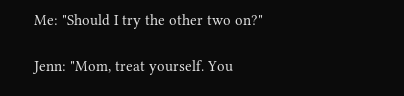Me: "Should I try the other two on?"

Jenn: "Mom, treat yourself. You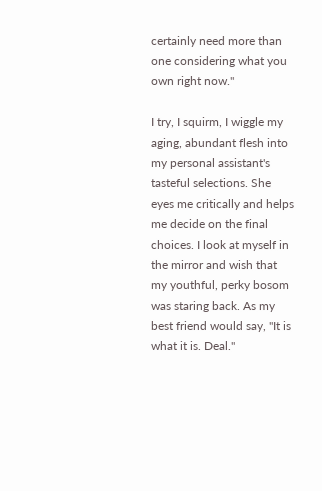certainly need more than one considering what you own right now."

I try, I squirm, I wiggle my aging, abundant flesh into my personal assistant's tasteful selections. She eyes me critically and helps me decide on the final choices. I look at myself in the mirror and wish that my youthful, perky bosom was staring back. As my best friend would say, "It is what it is. Deal."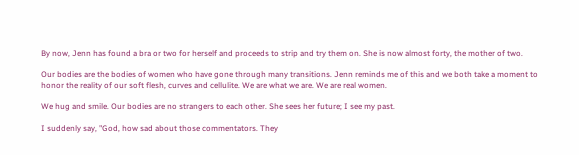By now, Jenn has found a bra or two for herself and proceeds to strip and try them on. She is now almost forty, the mother of two.

Our bodies are the bodies of women who have gone through many transitions. Jenn reminds me of this and we both take a moment to honor the reality of our soft flesh, curves and cellulite. We are what we are. We are real women.

We hug and smile. Our bodies are no strangers to each other. She sees her future; I see my past.

I suddenly say, "God, how sad about those commentators. They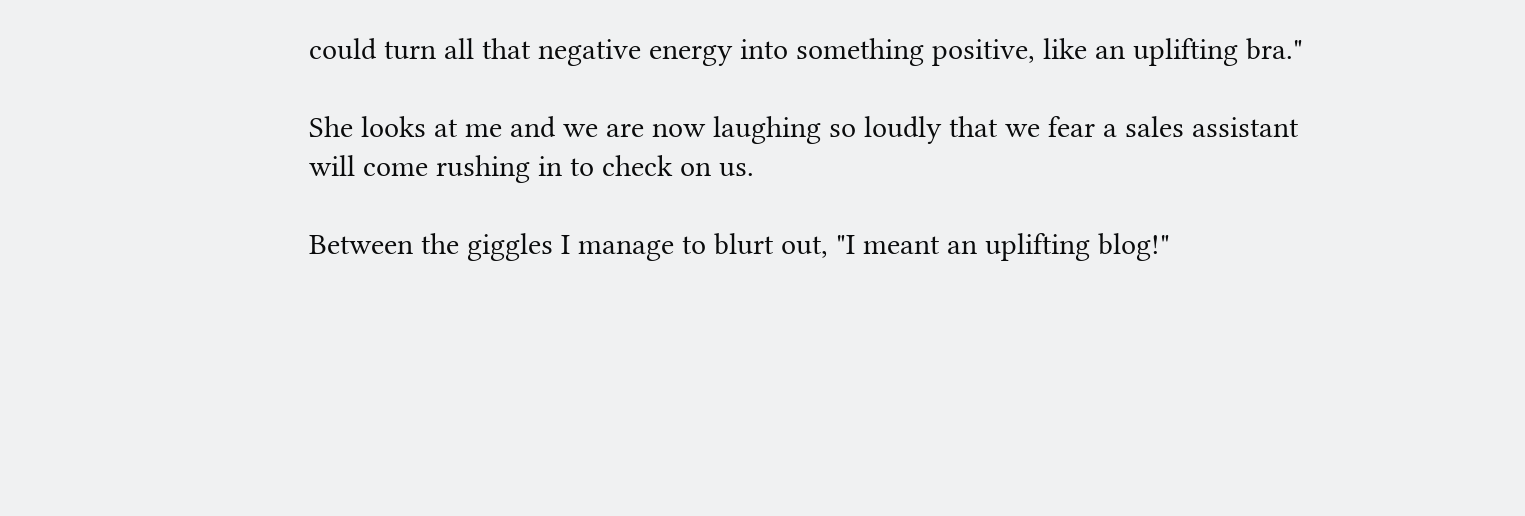could turn all that negative energy into something positive, like an uplifting bra."

She looks at me and we are now laughing so loudly that we fear a sales assistant will come rushing in to check on us.

Between the giggles I manage to blurt out, "I meant an uplifting blog!"